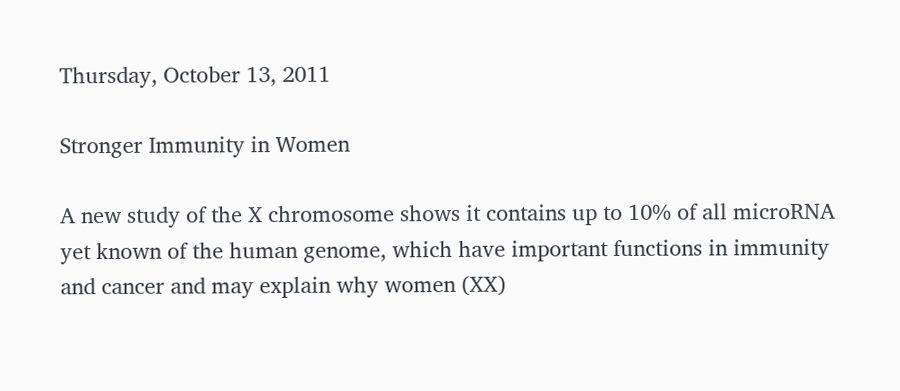Thursday, October 13, 2011

Stronger Immunity in Women

A new study of the X chromosome shows it contains up to 10% of all microRNA yet known of the human genome, which have important functions in immunity and cancer and may explain why women (XX)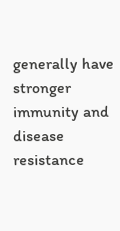generally have stronger immunity and disease resistance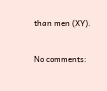than men (XY).

No comments: